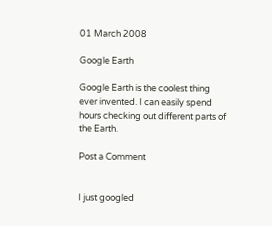01 March 2008

Google Earth

Google Earth is the coolest thing ever invented. I can easily spend hours checking out different parts of the Earth.

Post a Comment


I just googled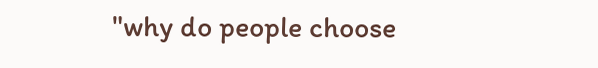"why do people choose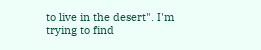to live in the desert". I'm trying to find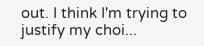out. I think I'm trying to justify my choi...